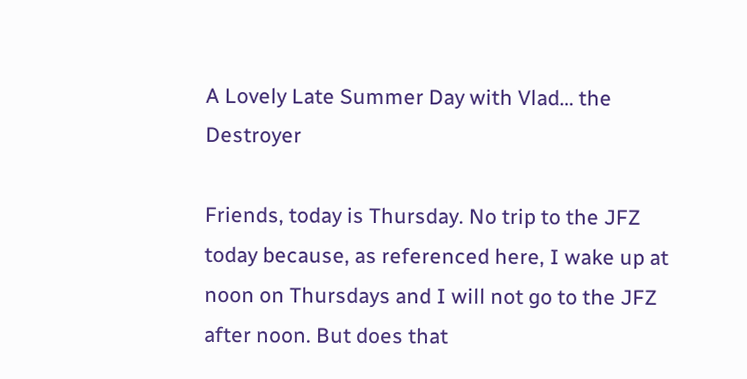A Lovely Late Summer Day with Vlad… the Destroyer

Friends, today is Thursday. No trip to the JFZ today because, as referenced here, I wake up at noon on Thursdays and I will not go to the JFZ after noon. But does that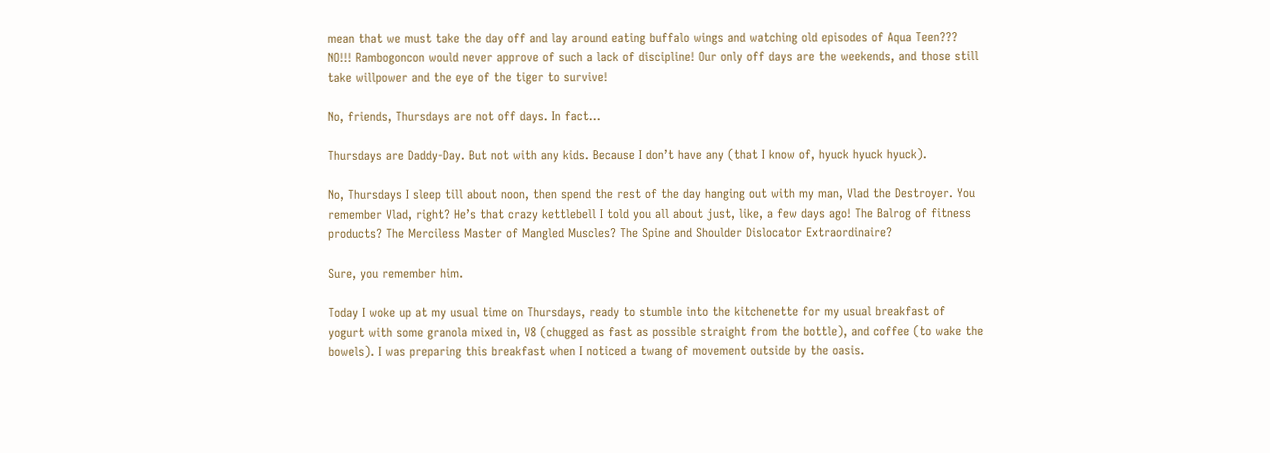mean that we must take the day off and lay around eating buffalo wings and watching old episodes of Aqua Teen??? NO!!! Rambogoncon would never approve of such a lack of discipline! Our only off days are the weekends, and those still take willpower and the eye of the tiger to survive!

No, friends, Thursdays are not off days. In fact…

Thursdays are Daddy-Day. But not with any kids. Because I don’t have any (that I know of, hyuck hyuck hyuck).

No, Thursdays I sleep till about noon, then spend the rest of the day hanging out with my man, Vlad the Destroyer. You remember Vlad, right? He’s that crazy kettlebell I told you all about just, like, a few days ago! The Balrog of fitness products? The Merciless Master of Mangled Muscles? The Spine and Shoulder Dislocator Extraordinaire?

Sure, you remember him.

Today I woke up at my usual time on Thursdays, ready to stumble into the kitchenette for my usual breakfast of yogurt with some granola mixed in, V8 (chugged as fast as possible straight from the bottle), and coffee (to wake the bowels). I was preparing this breakfast when I noticed a twang of movement outside by the oasis.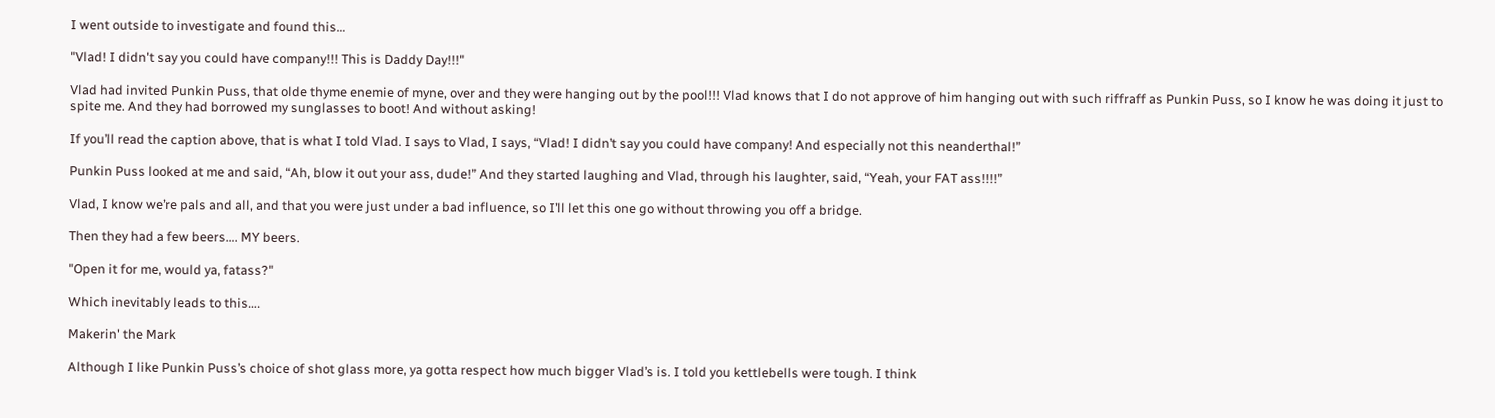I went outside to investigate and found this…

"Vlad! I didn't say you could have company!!! This is Daddy Day!!!"

Vlad had invited Punkin Puss, that olde thyme enemie of myne, over and they were hanging out by the pool!!! Vlad knows that I do not approve of him hanging out with such riffraff as Punkin Puss, so I know he was doing it just to spite me. And they had borrowed my sunglasses to boot! And without asking!

If you’ll read the caption above, that is what I told Vlad. I says to Vlad, I says, “Vlad! I didn’t say you could have company! And especially not this neanderthal!”

Punkin Puss looked at me and said, “Ah, blow it out your ass, dude!” And they started laughing and Vlad, through his laughter, said, “Yeah, your FAT ass!!!!”

Vlad, I know we’re pals and all, and that you were just under a bad influence, so I’ll let this one go without throwing you off a bridge.

Then they had a few beers…. MY beers.

"Open it for me, would ya, fatass?"

Which inevitably leads to this….

Makerin' the Mark

Although I like Punkin Puss’s choice of shot glass more, ya gotta respect how much bigger Vlad’s is. I told you kettlebells were tough. I think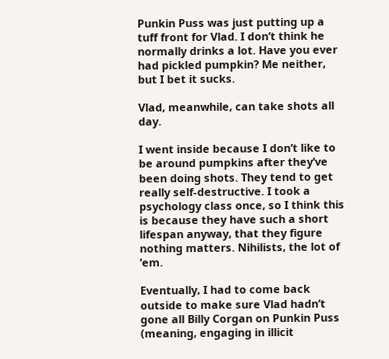Punkin Puss was just putting up a tuff front for Vlad. I don’t think he normally drinks a lot. Have you ever had pickled pumpkin? Me neither, but I bet it sucks.

Vlad, meanwhile, can take shots all day.

I went inside because I don’t like to be around pumpkins after they’ve been doing shots. They tend to get really self-destructive. I took a psychology class once, so I think this is because they have such a short lifespan anyway, that they figure nothing matters. Nihilists, the lot of ’em.

Eventually, I had to come back outside to make sure Vlad hadn’t gone all Billy Corgan on Punkin Puss (meaning, engaging in illicit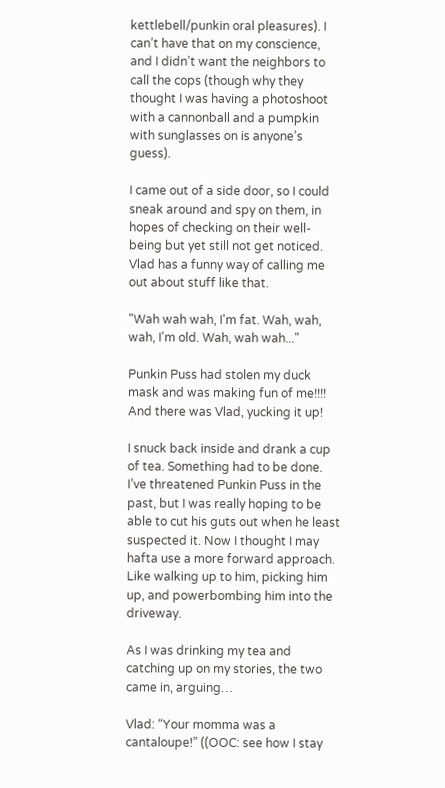kettlebell/punkin oral pleasures). I can’t have that on my conscience, and I didn’t want the neighbors to call the cops (though why they thought I was having a photoshoot with a cannonball and a pumpkin with sunglasses on is anyone’s guess).

I came out of a side door, so I could sneak around and spy on them, in hopes of checking on their well-being but yet still not get noticed. Vlad has a funny way of calling me out about stuff like that.

"Wah wah wah, I'm fat. Wah, wah, wah, I'm old. Wah, wah wah..."

Punkin Puss had stolen my duck mask and was making fun of me!!!! And there was Vlad, yucking it up!

I snuck back inside and drank a cup of tea. Something had to be done. I’ve threatened Punkin Puss in the past, but I was really hoping to be able to cut his guts out when he least suspected it. Now I thought I may hafta use a more forward approach. Like walking up to him, picking him up, and powerbombing him into the driveway.

As I was drinking my tea and catching up on my stories, the two came in, arguing…

Vlad: “Your momma was a cantaloupe!” ((OOC: see how I stay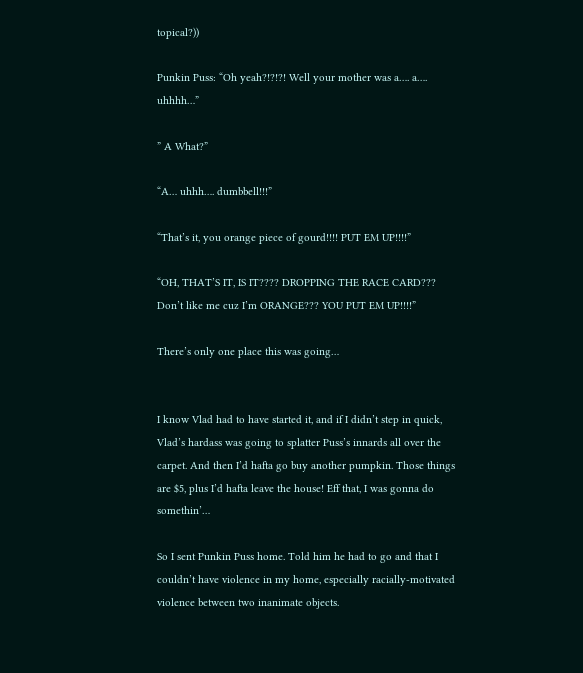topical?))

Punkin Puss: “Oh yeah?!?!?! Well your mother was a…. a…. uhhhh…”

” A What?”

“A… uhhh…. dumbbell!!!”

“That’s it, you orange piece of gourd!!!! PUT EM UP!!!!”

“OH, THAT’S IT, IS IT???? DROPPING THE RACE CARD??? Don’t like me cuz I’m ORANGE??? YOU PUT EM UP!!!!”

There’s only one place this was going…


I know Vlad had to have started it, and if I didn’t step in quick, Vlad’s hardass was going to splatter Puss’s innards all over the carpet. And then I’d hafta go buy another pumpkin. Those things are $5, plus I’d hafta leave the house! Eff that, I was gonna do somethin’…

So I sent Punkin Puss home. Told him he had to go and that I couldn’t have violence in my home, especially racially-motivated violence between two inanimate objects.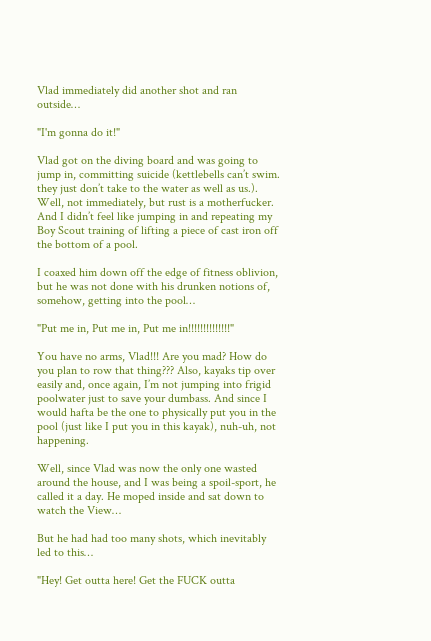Vlad immediately did another shot and ran outside…

"I'm gonna do it!"

Vlad got on the diving board and was going to jump in, committing suicide (kettlebells can’t swim. they just don’t take to the water as well as us.). Well, not immediately, but rust is a motherfucker. And I didn’t feel like jumping in and repeating my Boy Scout training of lifting a piece of cast iron off the bottom of a pool.

I coaxed him down off the edge of fitness oblivion, but he was not done with his drunken notions of, somehow, getting into the pool…

"Put me in, Put me in, Put me in!!!!!!!!!!!!!!"

You have no arms, Vlad!!! Are you mad? How do you plan to row that thing??? Also, kayaks tip over easily and, once again, I’m not jumping into frigid poolwater just to save your dumbass. And since I would hafta be the one to physically put you in the pool (just like I put you in this kayak), nuh-uh, not happening.

Well, since Vlad was now the only one wasted around the house, and I was being a spoil-sport, he called it a day. He moped inside and sat down to watch the View…

But he had had too many shots, which inevitably led to this…

"Hey! Get outta here! Get the FUCK outta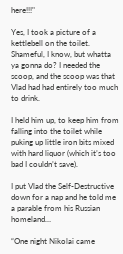here!!!"

Yes, I took a picture of a kettlebell on the toilet. Shameful, I know, but whatta ya gonna do? I needed the scoop, and the scoop was that Vlad had had entirely too much to drink.

I held him up, to keep him from falling into the toilet while puking up little iron bits mixed with hard liquor (which it’s too bad I couldn’t save).

I put Vlad the Self-Destructive down for a nap and he told me a parable from his Russian homeland…

“One night Nikolai came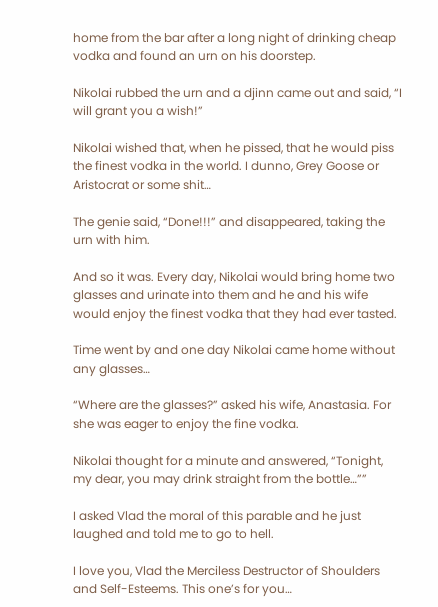home from the bar after a long night of drinking cheap vodka and found an urn on his doorstep.

Nikolai rubbed the urn and a djinn came out and said, “I will grant you a wish!”

Nikolai wished that, when he pissed, that he would piss the finest vodka in the world. I dunno, Grey Goose or Aristocrat or some shit…

The genie said, “Done!!!” and disappeared, taking the urn with him.

And so it was. Every day, Nikolai would bring home two glasses and urinate into them and he and his wife would enjoy the finest vodka that they had ever tasted.

Time went by and one day Nikolai came home without any glasses…

“Where are the glasses?” asked his wife, Anastasia. For she was eager to enjoy the fine vodka.

Nikolai thought for a minute and answered, “Tonight, my dear, you may drink straight from the bottle…””

I asked Vlad the moral of this parable and he just laughed and told me to go to hell.

I love you, Vlad the Merciless Destructor of Shoulders and Self-Esteems. This one’s for you…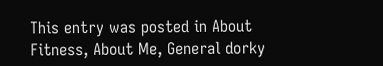This entry was posted in About Fitness, About Me, General dorky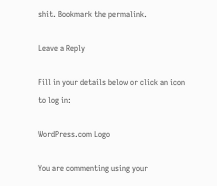shit. Bookmark the permalink.

Leave a Reply

Fill in your details below or click an icon to log in:

WordPress.com Logo

You are commenting using your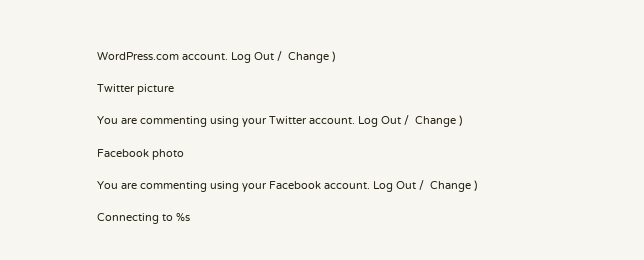WordPress.com account. Log Out /  Change )

Twitter picture

You are commenting using your Twitter account. Log Out /  Change )

Facebook photo

You are commenting using your Facebook account. Log Out /  Change )

Connecting to %s